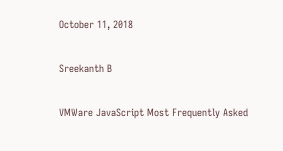October 11, 2018

Sreekanth B

VMWare JavaScript Most Frequently Asked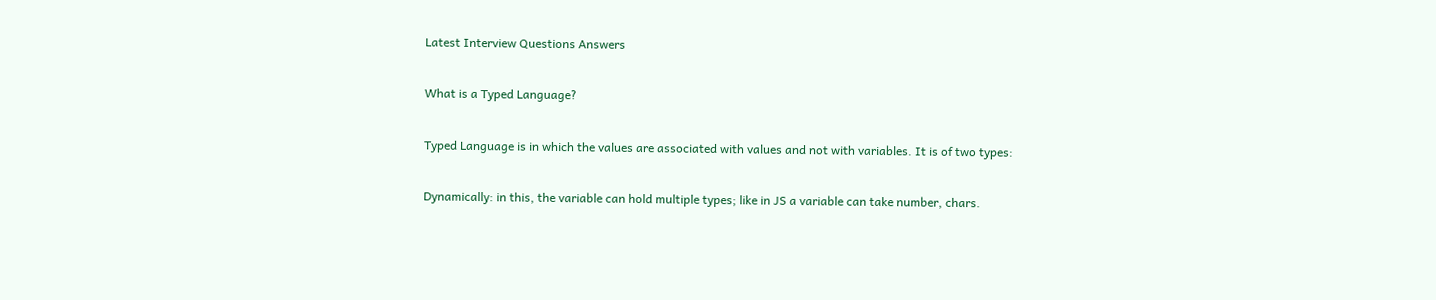Latest Interview Questions Answers

What is a Typed Language?

Typed Language is in which the values are associated with values and not with variables. It is of two types:

Dynamically: in this, the variable can hold multiple types; like in JS a variable can take number, chars.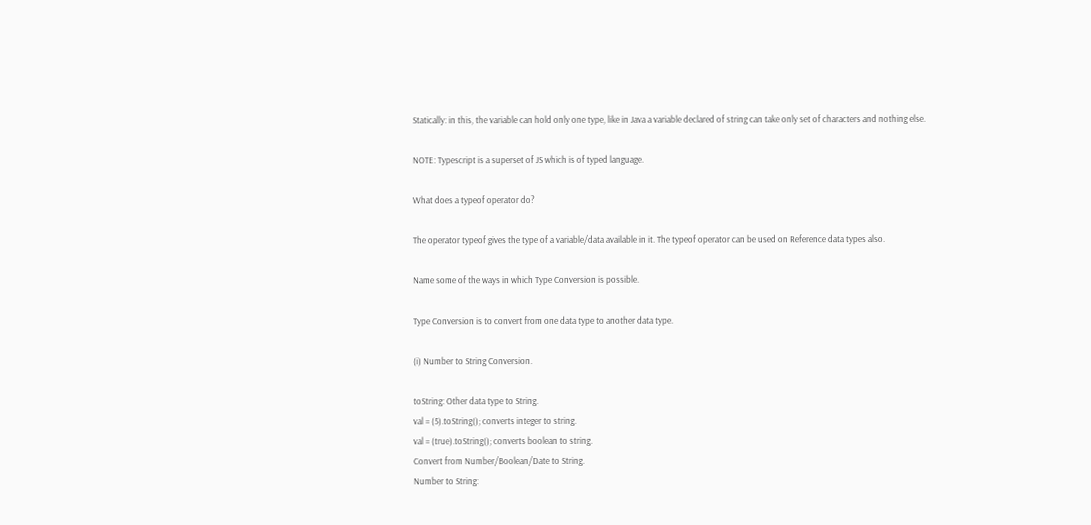Statically: in this, the variable can hold only one type, like in Java a variable declared of string can take only set of characters and nothing else.

NOTE: Typescript is a superset of JS which is of typed language.

What does a typeof operator do?

The operator typeof gives the type of a variable/data available in it. The typeof operator can be used on Reference data types also.

Name some of the ways in which Type Conversion is possible.

Type Conversion is to convert from one data type to another data type.

(i) Number to String Conversion.

toString: Other data type to String.
val = (5).toString(); converts integer to string.
val = (true).toString(); converts boolean to string.
Convert from Number/Boolean/Date to String.
Number to String: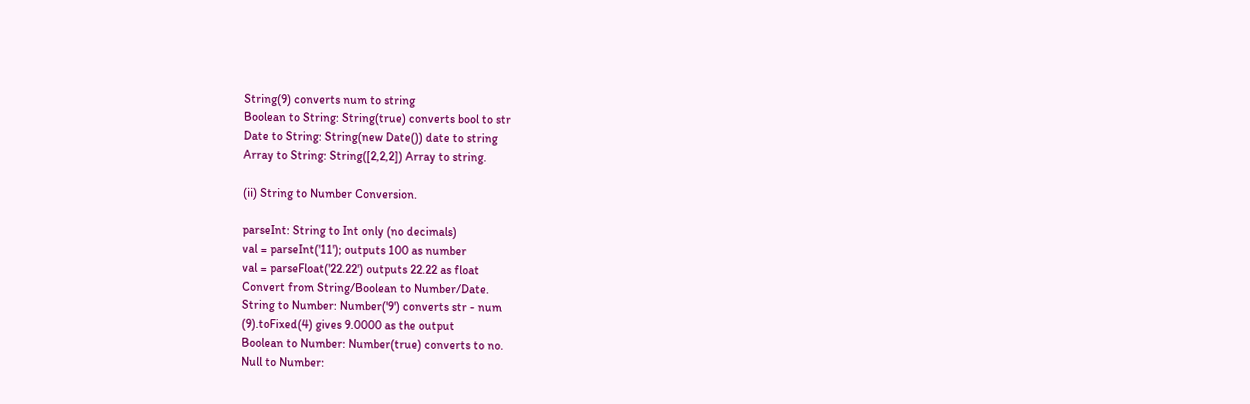String(9) converts num to string
Boolean to String: String(true) converts bool to str
Date to String: String(new Date()) date to string
Array to String: String([2,2,2]) Array to string.

(ii) String to Number Conversion.

parseInt: String to Int only (no decimals)
val = parseInt('11'); outputs 100 as number
val = parseFloat('22.22') outputs 22.22 as float
Convert from String/Boolean to Number/Date.
String to Number: Number('9') converts str - num
(9).toFixed(4) gives 9.0000 as the output
Boolean to Number: Number(true) converts to no.
Null to Number: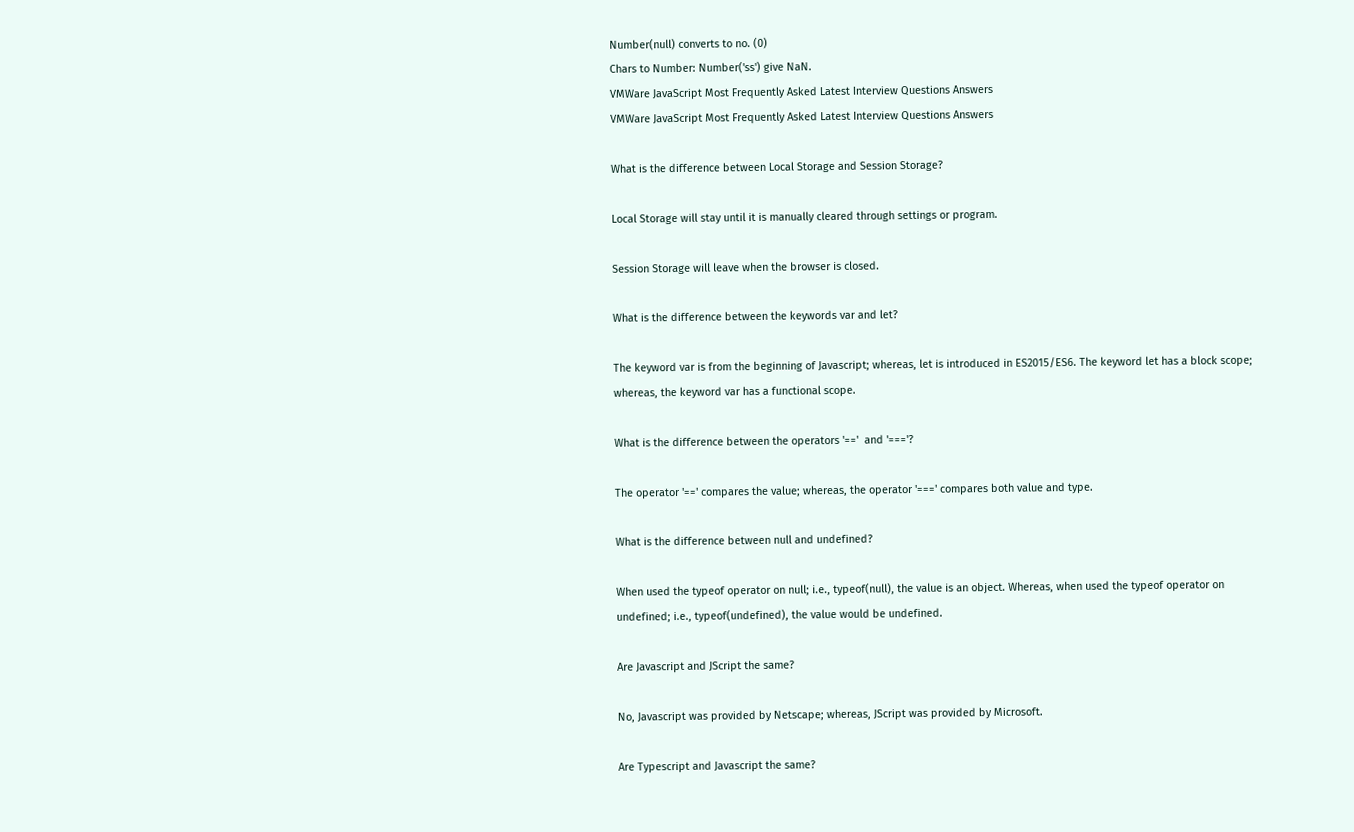Number(null) converts to no. (0)
Chars to Number: Number('ss') give NaN.
VMWare JavaScript Most Frequently Asked Latest Interview Questions Answers
VMWare JavaScript Most Frequently Asked Latest Interview Questions Answers

What is the difference between Local Storage and Session Storage?

Local Storage will stay until it is manually cleared through settings or program.

Session Storage will leave when the browser is closed.

What is the difference between the keywords var and let?

The keyword var is from the beginning of Javascript; whereas, let is introduced in ES2015/ES6. The keyword let has a block scope; whereas, the keyword var has a functional scope.

What is the difference between the operators '=='  and '==='?

The operator '==' compares the value; whereas, the operator '===' compares both value and type.

What is the difference between null and undefined?

When used the typeof operator on null; i.e., typeof(null), the value is an object. Whereas, when used the typeof operator on undefined; i.e., typeof(undefined), the value would be undefined.

Are Javascript and JScript the same?

No, Javascript was provided by Netscape; whereas, JScript was provided by Microsoft.

Are Typescript and Javascript the same?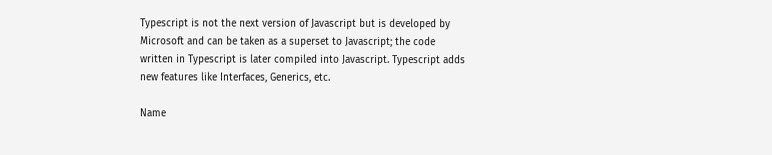Typescript is not the next version of Javascript but is developed by Microsoft and can be taken as a superset to Javascript; the code written in Typescript is later compiled into Javascript. Typescript adds new features like Interfaces, Generics, etc.

Name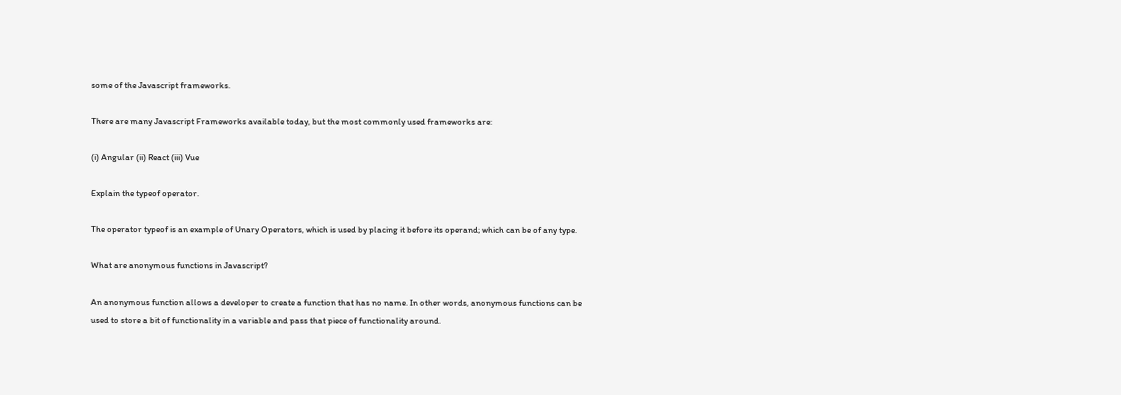some of the Javascript frameworks.

There are many Javascript Frameworks available today, but the most commonly used frameworks are:

(i) Angular (ii) React (iii) Vue

Explain the typeof operator.

The operator typeof is an example of Unary Operators, which is used by placing it before its operand; which can be of any type.

What are anonymous functions in Javascript?

An anonymous function allows a developer to create a function that has no name. In other words, anonymous functions can be used to store a bit of functionality in a variable and pass that piece of functionality around.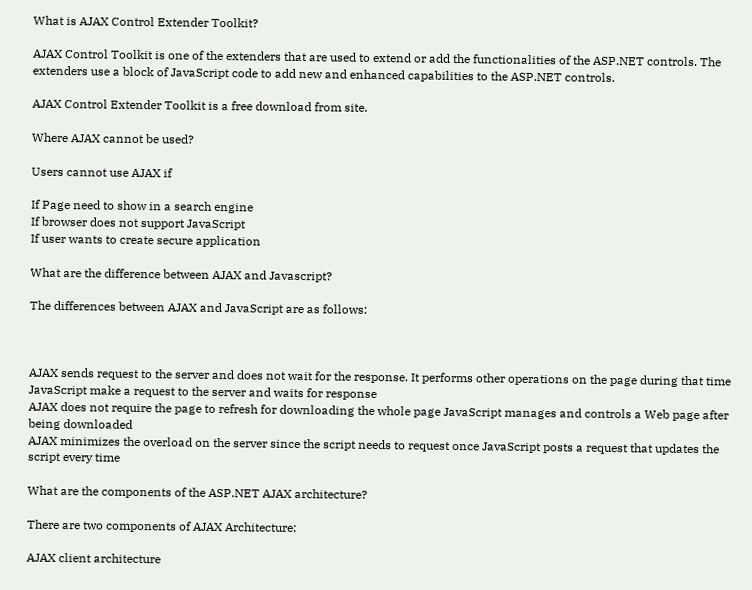What is AJAX Control Extender Toolkit?

AJAX Control Toolkit is one of the extenders that are used to extend or add the functionalities of the ASP.NET controls. The extenders use a block of JavaScript code to add new and enhanced capabilities to the ASP.NET controls.

AJAX Control Extender Toolkit is a free download from site.

Where AJAX cannot be used?

Users cannot use AJAX if

If Page need to show in a search engine
If browser does not support JavaScript
If user wants to create secure application

What are the difference between AJAX and Javascript?

The differences between AJAX and JavaScript are as follows:



AJAX sends request to the server and does not wait for the response. It performs other operations on the page during that time JavaScript make a request to the server and waits for response
AJAX does not require the page to refresh for downloading the whole page JavaScript manages and controls a Web page after being downloaded
AJAX minimizes the overload on the server since the script needs to request once JavaScript posts a request that updates the script every time

What are the components of the ASP.NET AJAX architecture?

There are two components of AJAX Architecture:

AJAX client architecture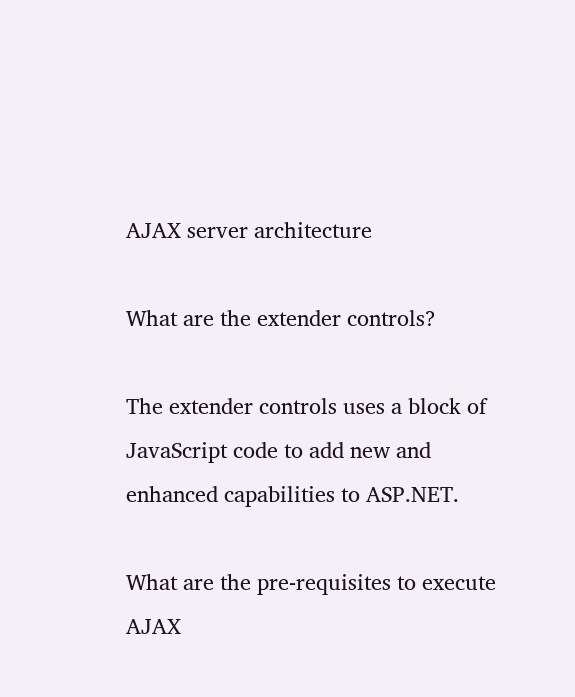AJAX server architecture

What are the extender controls?

The extender controls uses a block of JavaScript code to add new and enhanced capabilities to ASP.NET.

What are the pre-requisites to execute AJAX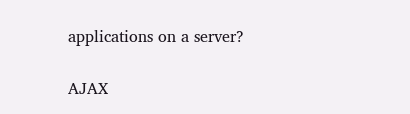applications on a server?

AJAX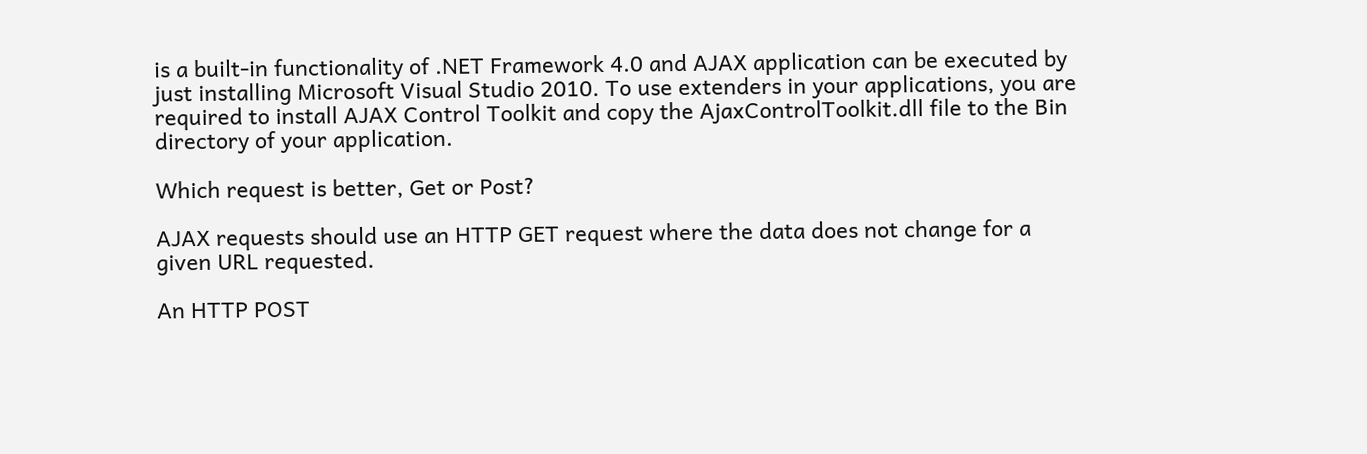is a built-in functionality of .NET Framework 4.0 and AJAX application can be executed by just installing Microsoft Visual Studio 2010. To use extenders in your applications, you are required to install AJAX Control Toolkit and copy the AjaxControlToolkit.dll file to the Bin directory of your application.

Which request is better, Get or Post?

AJAX requests should use an HTTP GET request where the data does not change for a given URL requested.

An HTTP POST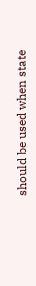should be used when state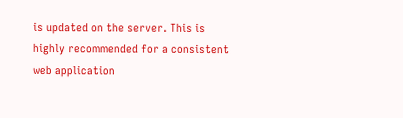is updated on the server. This is highly recommended for a consistent web application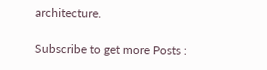architecture.

Subscribe to get more Posts :